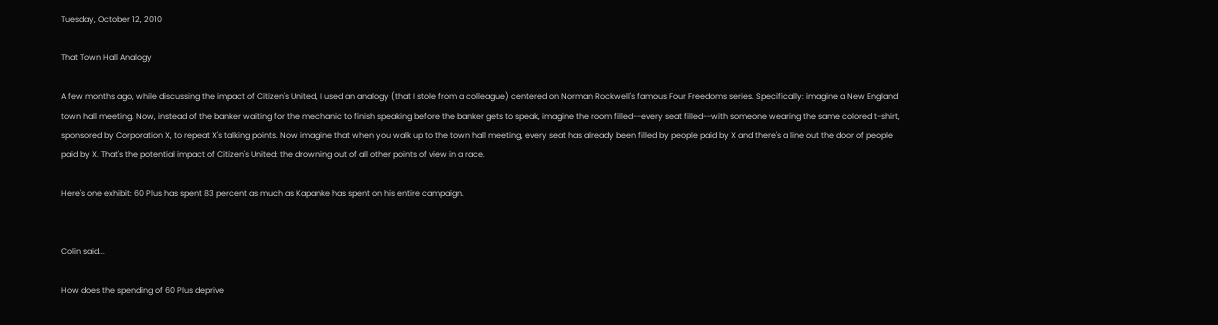Tuesday, October 12, 2010

That Town Hall Analogy

A few months ago, while discussing the impact of Citizen's United, I used an analogy (that I stole from a colleague) centered on Norman Rockwell's famous Four Freedoms series. Specifically: imagine a New England town hall meeting. Now, instead of the banker waiting for the mechanic to finish speaking before the banker gets to speak, imagine the room filled--every seat filled--with someone wearing the same colored t-shirt, sponsored by Corporation X, to repeat X's talking points. Now imagine that when you walk up to the town hall meeting, every seat has already been filled by people paid by X and there's a line out the door of people paid by X. That's the potential impact of Citizen's United: the drowning out of all other points of view in a race.

Here's one exhibit: 60 Plus has spent 83 percent as much as Kapanke has spent on his entire campaign.


Colin said...

How does the spending of 60 Plus deprive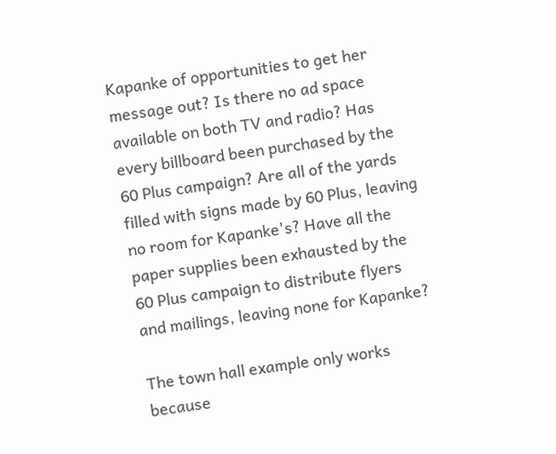Kapanke of opportunities to get her message out? Is there no ad space available on both TV and radio? Has every billboard been purchased by the 60 Plus campaign? Are all of the yards filled with signs made by 60 Plus, leaving no room for Kapanke's? Have all the paper supplies been exhausted by the 60 Plus campaign to distribute flyers and mailings, leaving none for Kapanke?

The town hall example only works because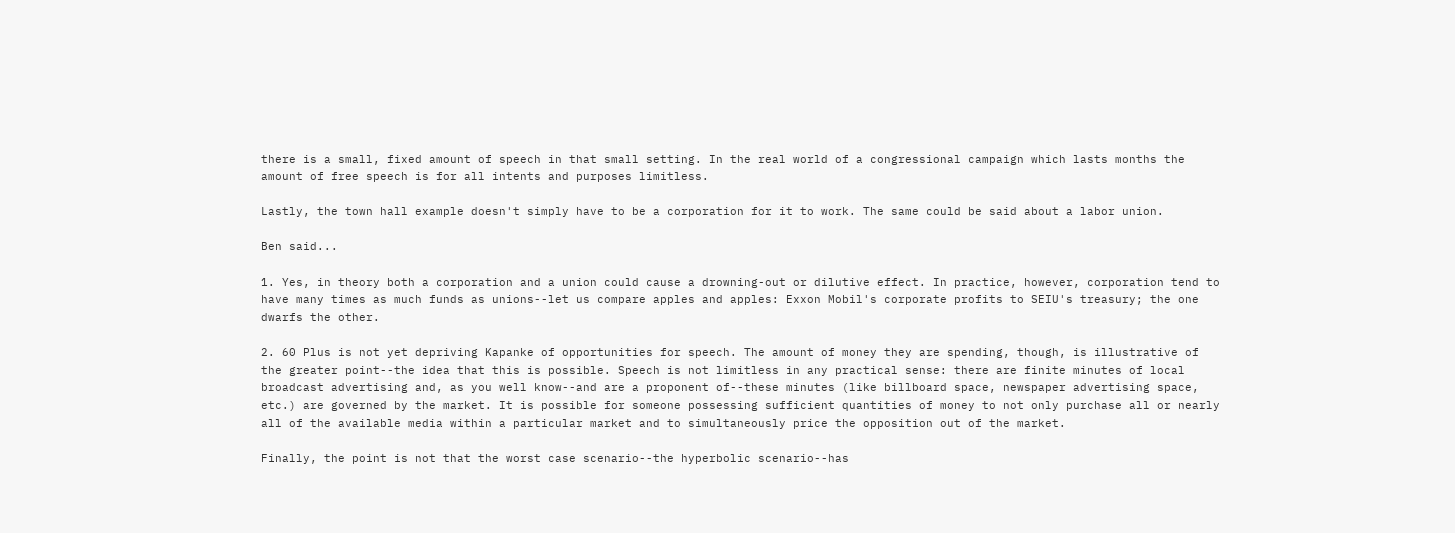there is a small, fixed amount of speech in that small setting. In the real world of a congressional campaign which lasts months the amount of free speech is for all intents and purposes limitless.

Lastly, the town hall example doesn't simply have to be a corporation for it to work. The same could be said about a labor union.

Ben said...

1. Yes, in theory both a corporation and a union could cause a drowning-out or dilutive effect. In practice, however, corporation tend to have many times as much funds as unions--let us compare apples and apples: Exxon Mobil's corporate profits to SEIU's treasury; the one dwarfs the other.

2. 60 Plus is not yet depriving Kapanke of opportunities for speech. The amount of money they are spending, though, is illustrative of the greater point--the idea that this is possible. Speech is not limitless in any practical sense: there are finite minutes of local broadcast advertising and, as you well know--and are a proponent of--these minutes (like billboard space, newspaper advertising space, etc.) are governed by the market. It is possible for someone possessing sufficient quantities of money to not only purchase all or nearly all of the available media within a particular market and to simultaneously price the opposition out of the market.

Finally, the point is not that the worst case scenario--the hyperbolic scenario--has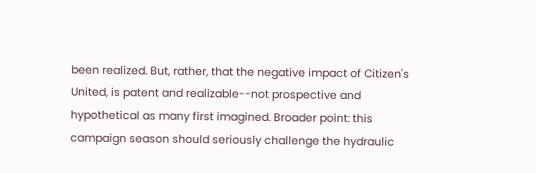been realized. But, rather, that the negative impact of Citizen's United, is patent and realizable--not prospective and hypothetical as many first imagined. Broader point: this campaign season should seriously challenge the hydraulic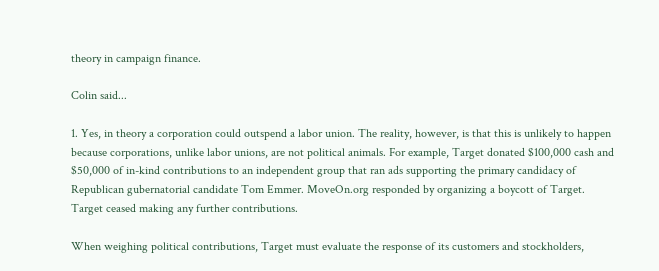theory in campaign finance.

Colin said...

1. Yes, in theory a corporation could outspend a labor union. The reality, however, is that this is unlikely to happen because corporations, unlike labor unions, are not political animals. For example, Target donated $100,000 cash and $50,000 of in-kind contributions to an independent group that ran ads supporting the primary candidacy of Republican gubernatorial candidate Tom Emmer. MoveOn.org responded by organizing a boycott of Target. Target ceased making any further contributions.

When weighing political contributions, Target must evaluate the response of its customers and stockholders,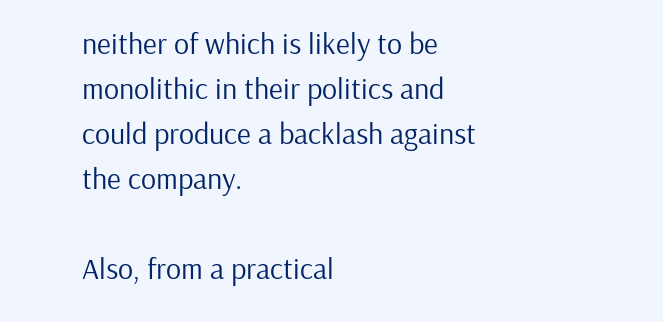neither of which is likely to be monolithic in their politics and could produce a backlash against the company.

Also, from a practical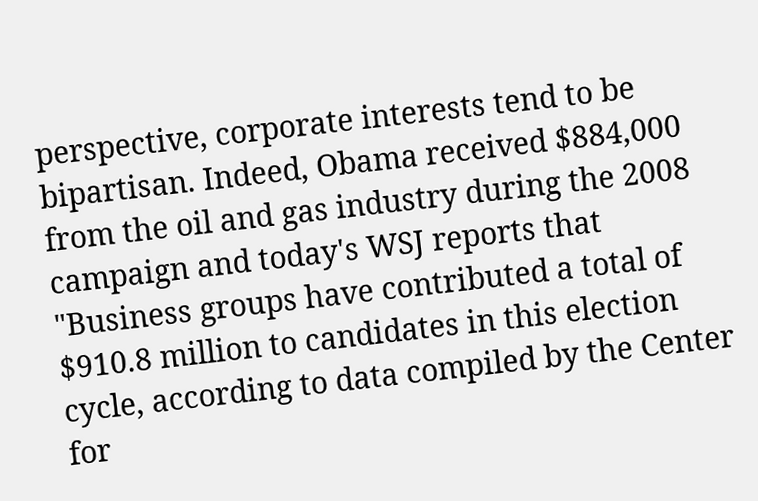perspective, corporate interests tend to be bipartisan. Indeed, Obama received $884,000 from the oil and gas industry during the 2008 campaign and today's WSJ reports that "Business groups have contributed a total of $910.8 million to candidates in this election cycle, according to data compiled by the Center for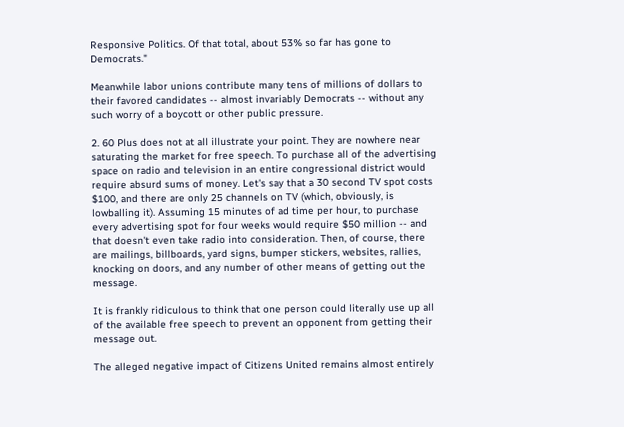Responsive Politics. Of that total, about 53% so far has gone to Democrats."

Meanwhile labor unions contribute many tens of millions of dollars to their favored candidates -- almost invariably Democrats -- without any such worry of a boycott or other public pressure.

2. 60 Plus does not at all illustrate your point. They are nowhere near saturating the market for free speech. To purchase all of the advertising space on radio and television in an entire congressional district would require absurd sums of money. Let's say that a 30 second TV spot costs $100, and there are only 25 channels on TV (which, obviously, is lowballing it). Assuming 15 minutes of ad time per hour, to purchase every advertising spot for four weeks would require $50 million -- and that doesn't even take radio into consideration. Then, of course, there are mailings, billboards, yard signs, bumper stickers, websites, rallies, knocking on doors, and any number of other means of getting out the message.

It is frankly ridiculous to think that one person could literally use up all of the available free speech to prevent an opponent from getting their message out.

The alleged negative impact of Citizens United remains almost entirely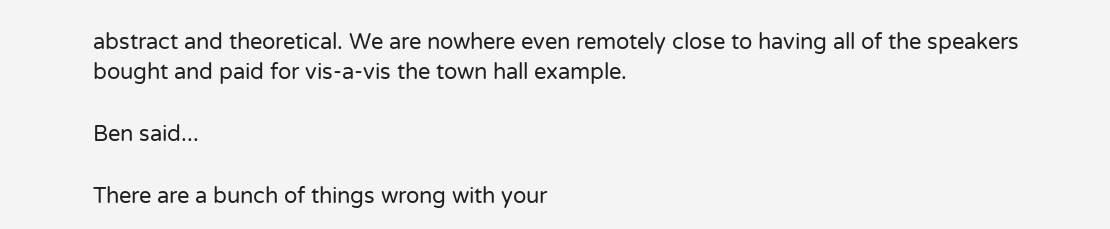abstract and theoretical. We are nowhere even remotely close to having all of the speakers bought and paid for vis-a-vis the town hall example.

Ben said...

There are a bunch of things wrong with your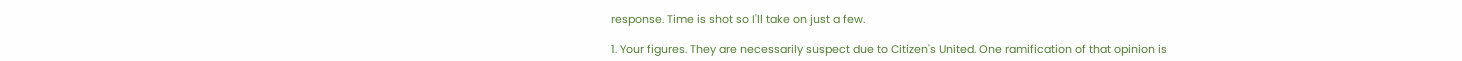response. Time is shot so I'll take on just a few.

1. Your figures. They are necessarily suspect due to Citizen's United. One ramification of that opinion is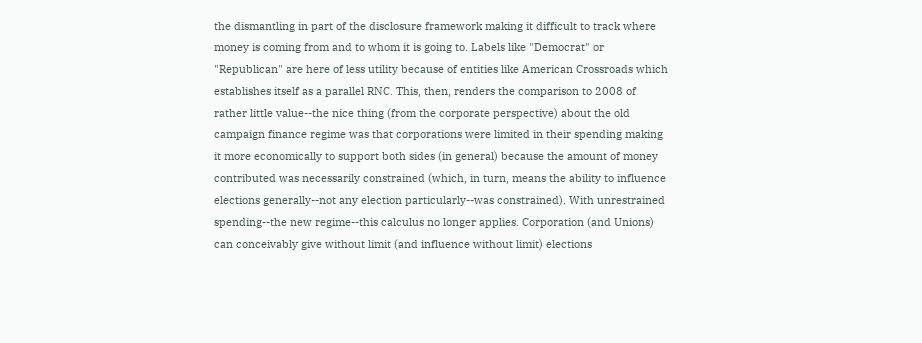the dismantling in part of the disclosure framework making it difficult to track where money is coming from and to whom it is going to. Labels like "Democrat" or "Republican" are here of less utility because of entities like American Crossroads which establishes itself as a parallel RNC. This, then, renders the comparison to 2008 of rather little value--the nice thing (from the corporate perspective) about the old campaign finance regime was that corporations were limited in their spending making it more economically to support both sides (in general) because the amount of money contributed was necessarily constrained (which, in turn, means the ability to influence elections generally--not any election particularly--was constrained). With unrestrained spending--the new regime--this calculus no longer applies. Corporation (and Unions) can conceivably give without limit (and influence without limit) elections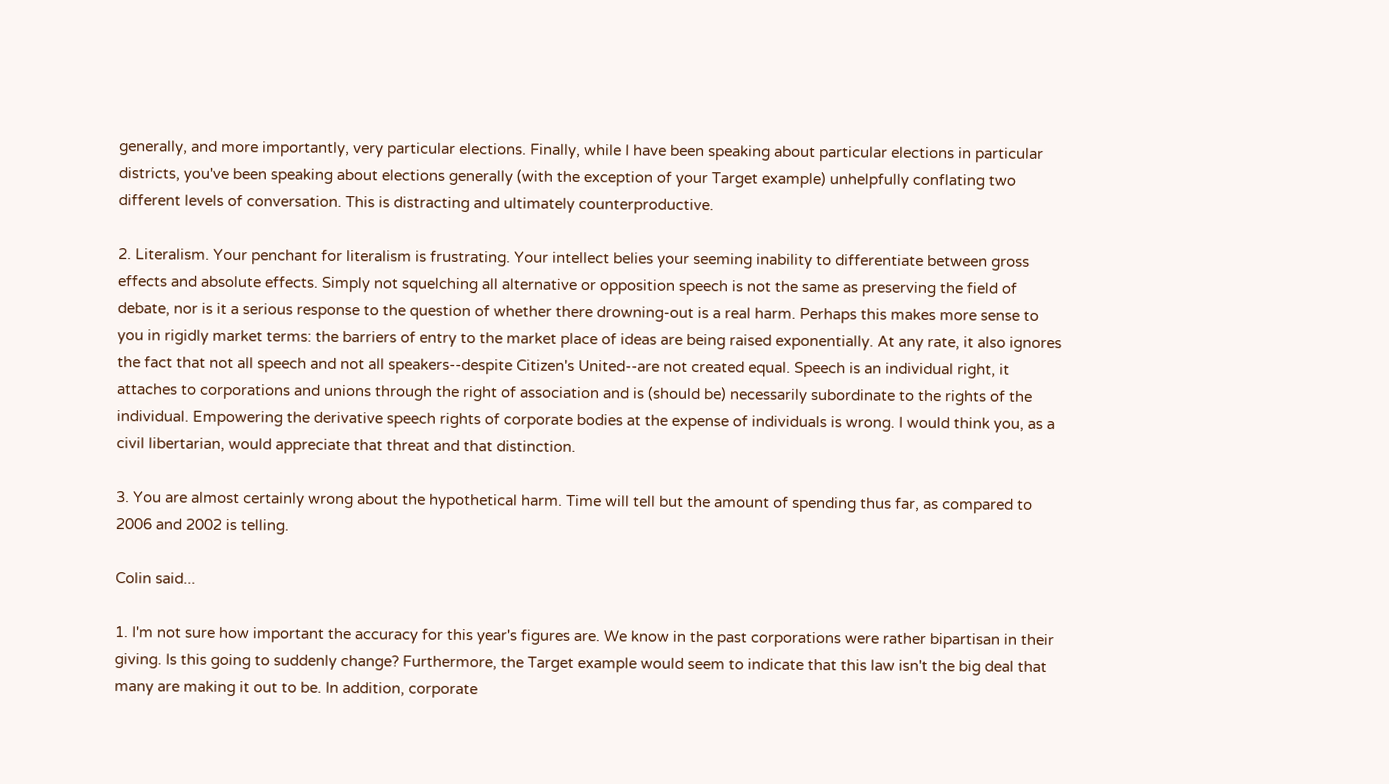generally, and more importantly, very particular elections. Finally, while I have been speaking about particular elections in particular districts, you've been speaking about elections generally (with the exception of your Target example) unhelpfully conflating two different levels of conversation. This is distracting and ultimately counterproductive.

2. Literalism. Your penchant for literalism is frustrating. Your intellect belies your seeming inability to differentiate between gross effects and absolute effects. Simply not squelching all alternative or opposition speech is not the same as preserving the field of debate, nor is it a serious response to the question of whether there drowning-out is a real harm. Perhaps this makes more sense to you in rigidly market terms: the barriers of entry to the market place of ideas are being raised exponentially. At any rate, it also ignores the fact that not all speech and not all speakers--despite Citizen's United--are not created equal. Speech is an individual right, it attaches to corporations and unions through the right of association and is (should be) necessarily subordinate to the rights of the individual. Empowering the derivative speech rights of corporate bodies at the expense of individuals is wrong. I would think you, as a civil libertarian, would appreciate that threat and that distinction.

3. You are almost certainly wrong about the hypothetical harm. Time will tell but the amount of spending thus far, as compared to 2006 and 2002 is telling.

Colin said...

1. I'm not sure how important the accuracy for this year's figures are. We know in the past corporations were rather bipartisan in their giving. Is this going to suddenly change? Furthermore, the Target example would seem to indicate that this law isn't the big deal that many are making it out to be. In addition, corporate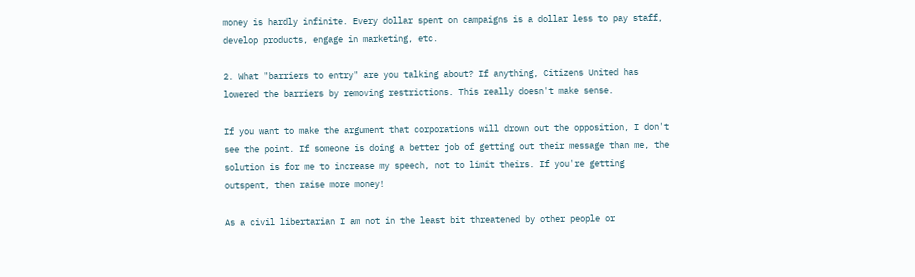money is hardly infinite. Every dollar spent on campaigns is a dollar less to pay staff, develop products, engage in marketing, etc.

2. What "barriers to entry" are you talking about? If anything, Citizens United has lowered the barriers by removing restrictions. This really doesn't make sense.

If you want to make the argument that corporations will drown out the opposition, I don't see the point. If someone is doing a better job of getting out their message than me, the solution is for me to increase my speech, not to limit theirs. If you're getting outspent, then raise more money!

As a civil libertarian I am not in the least bit threatened by other people or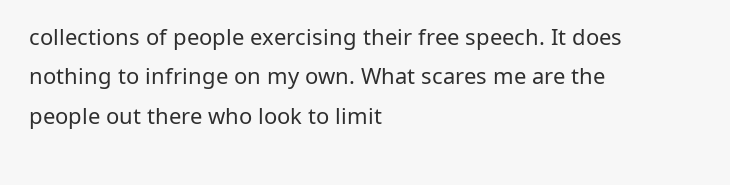collections of people exercising their free speech. It does nothing to infringe on my own. What scares me are the people out there who look to limit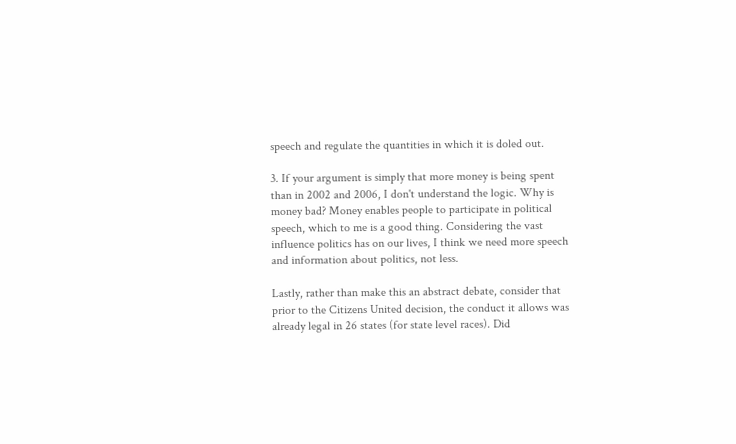speech and regulate the quantities in which it is doled out.

3. If your argument is simply that more money is being spent than in 2002 and 2006, I don't understand the logic. Why is money bad? Money enables people to participate in political speech, which to me is a good thing. Considering the vast influence politics has on our lives, I think we need more speech and information about politics, not less.

Lastly, rather than make this an abstract debate, consider that prior to the Citizens United decision, the conduct it allows was already legal in 26 states (for state level races). Did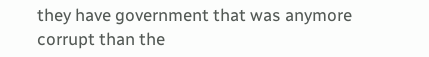they have government that was anymore corrupt than the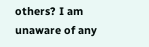others? I am unaware of any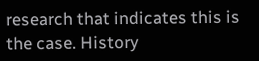research that indicates this is the case. History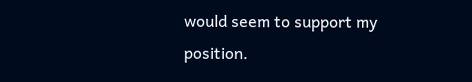would seem to support my position.